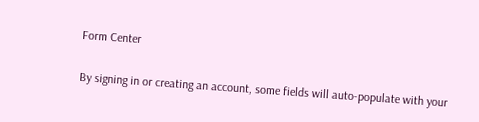Form Center

By signing in or creating an account, some fields will auto-populate with your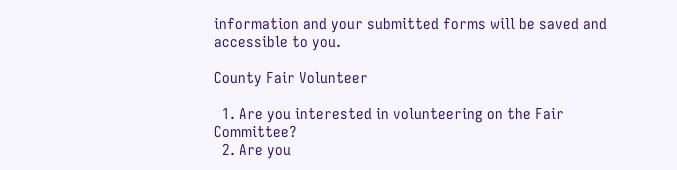information and your submitted forms will be saved and accessible to you.

County Fair Volunteer

  1. Are you interested in volunteering on the Fair Committee?
  2. Are you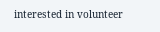interested in volunteer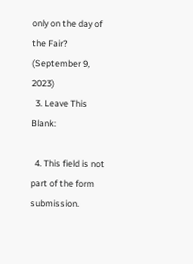only on the day of the Fair? (September 9, 2023)
  3. Leave This Blank:

  4. This field is not part of the form submission.